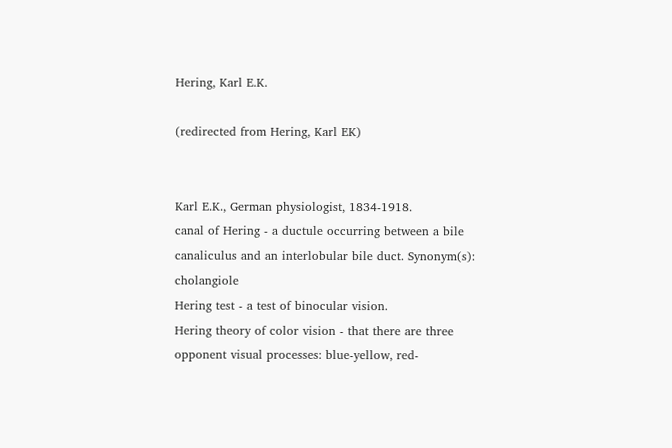Hering, Karl E.K.

(redirected from Hering, Karl EK)


Karl E.K., German physiologist, 1834-1918.
canal of Hering - a ductule occurring between a bile canaliculus and an interlobular bile duct. Synonym(s): cholangiole
Hering test - a test of binocular vision.
Hering theory of color vision - that there are three opponent visual processes: blue-yellow, red-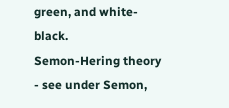green, and white-black.
Semon-Hering theory - see under Semon,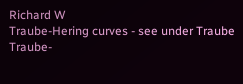Richard W
Traube-Hering curves - see under Traube
Traube-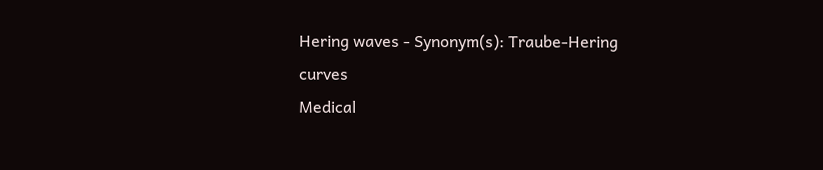Hering waves - Synonym(s): Traube-Hering curves
Medical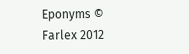Eponyms © Farlex 2012